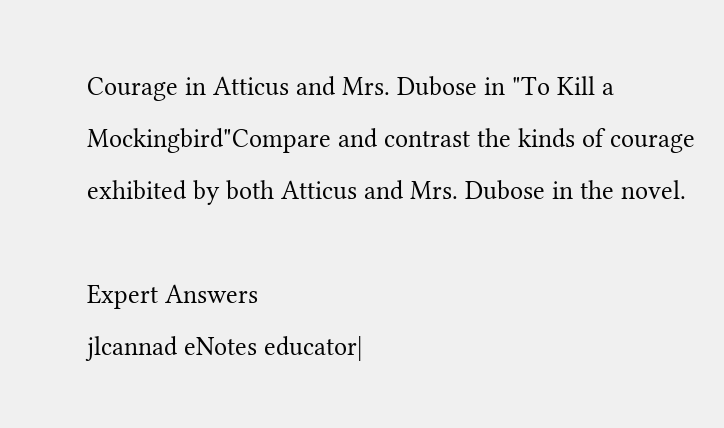Courage in Atticus and Mrs. Dubose in "To Kill a Mockingbird"Compare and contrast the kinds of courage exhibited by both Atticus and Mrs. Dubose in the novel.

Expert Answers
jlcannad eNotes educator|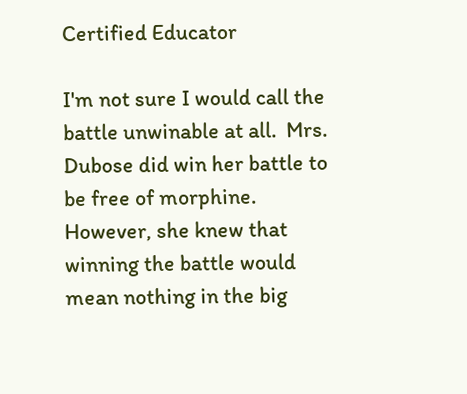Certified Educator

I'm not sure I would call the battle unwinable at all.  Mrs. Dubose did win her battle to be free of morphine.  However, she knew that winning the battle would mean nothing in the big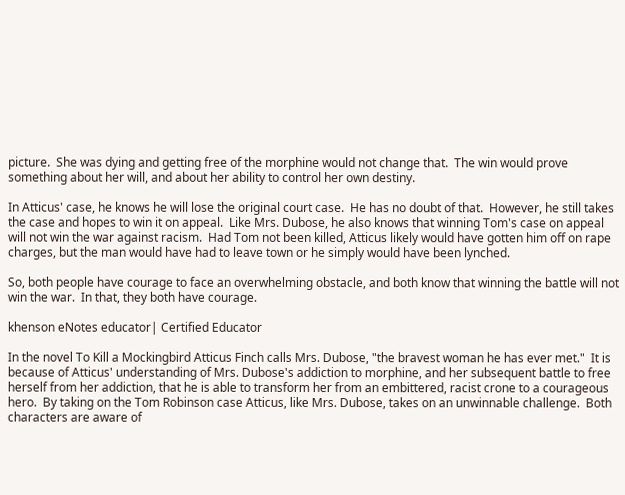picture.  She was dying and getting free of the morphine would not change that.  The win would prove something about her will, and about her ability to control her own destiny.

In Atticus' case, he knows he will lose the original court case.  He has no doubt of that.  However, he still takes the case and hopes to win it on appeal.  Like Mrs. Dubose, he also knows that winning Tom's case on appeal will not win the war against racism.  Had Tom not been killed, Atticus likely would have gotten him off on rape charges, but the man would have had to leave town or he simply would have been lynched.

So, both people have courage to face an overwhelming obstacle, and both know that winning the battle will not win the war.  In that, they both have courage.

khenson eNotes educator| Certified Educator

In the novel To Kill a Mockingbird Atticus Finch calls Mrs. Dubose, "the bravest woman he has ever met."  It is because of Atticus' understanding of Mrs. Dubose's addiction to morphine, and her subsequent battle to free herself from her addiction, that he is able to transform her from an embittered, racist crone to a courageous hero.  By taking on the Tom Robinson case Atticus, like Mrs. Dubose, takes on an unwinnable challenge.  Both characters are aware of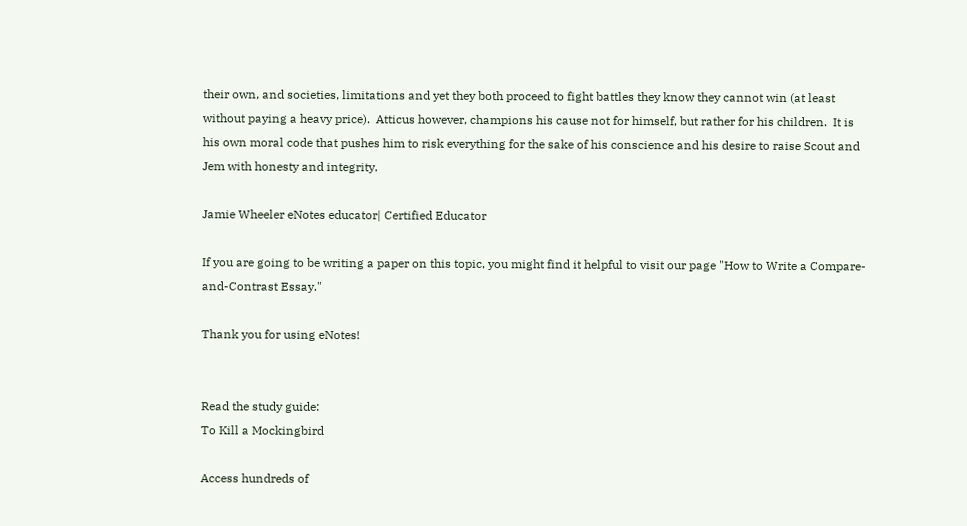their own, and societies, limitations and yet they both proceed to fight battles they know they cannot win (at least without paying a heavy price).  Atticus however, champions his cause not for himself, but rather for his children.  It is his own moral code that pushes him to risk everything for the sake of his conscience and his desire to raise Scout and Jem with honesty and integrity.

Jamie Wheeler eNotes educator| Certified Educator

If you are going to be writing a paper on this topic, you might find it helpful to visit our page "How to Write a Compare-and-Contrast Essay."

Thank you for using eNotes!


Read the study guide:
To Kill a Mockingbird

Access hundreds of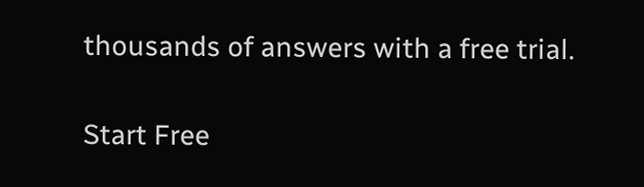thousands of answers with a free trial.

Start Free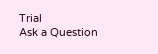Trial
Ask a Question